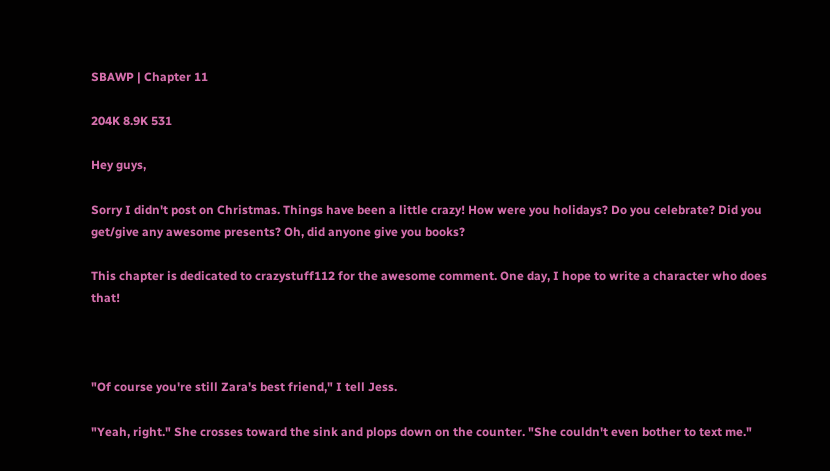SBAWP | Chapter 11

204K 8.9K 531

Hey guys,

Sorry I didn't post on Christmas. Things have been a little crazy! How were you holidays? Do you celebrate? Did you get/give any awesome presents? Oh, did anyone give you books?

This chapter is dedicated to crazystuff112 for the awesome comment. One day, I hope to write a character who does that!



"Of course you're still Zara's best friend," I tell Jess.

"Yeah, right." She crosses toward the sink and plops down on the counter. "She couldn't even bother to text me."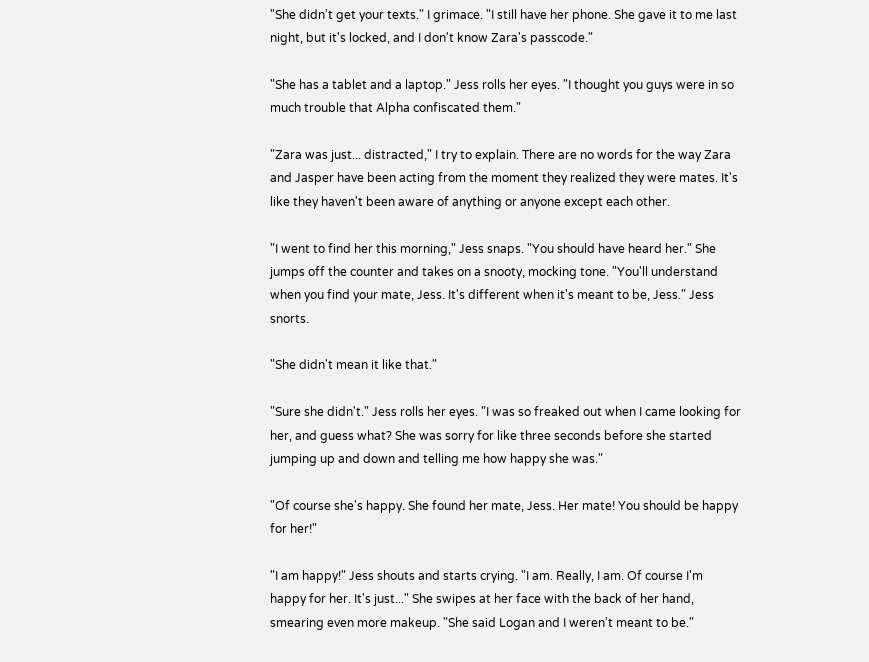"She didn't get your texts." I grimace. "I still have her phone. She gave it to me last night, but it's locked, and I don't know Zara's passcode."

"She has a tablet and a laptop." Jess rolls her eyes. "I thought you guys were in so much trouble that Alpha confiscated them."

"Zara was just... distracted," I try to explain. There are no words for the way Zara and Jasper have been acting from the moment they realized they were mates. It's like they haven't been aware of anything or anyone except each other.

"I went to find her this morning," Jess snaps. "You should have heard her." She jumps off the counter and takes on a snooty, mocking tone. "You'll understand when you find your mate, Jess. It's different when it's meant to be, Jess." Jess snorts.

"She didn't mean it like that."

"Sure she didn't." Jess rolls her eyes. "I was so freaked out when I came looking for her, and guess what? She was sorry for like three seconds before she started jumping up and down and telling me how happy she was."

"Of course she's happy. She found her mate, Jess. Her mate! You should be happy for her!"

"I am happy!" Jess shouts and starts crying. "I am. Really, I am. Of course I'm happy for her. It's just..." She swipes at her face with the back of her hand, smearing even more makeup. "She said Logan and I weren't meant to be."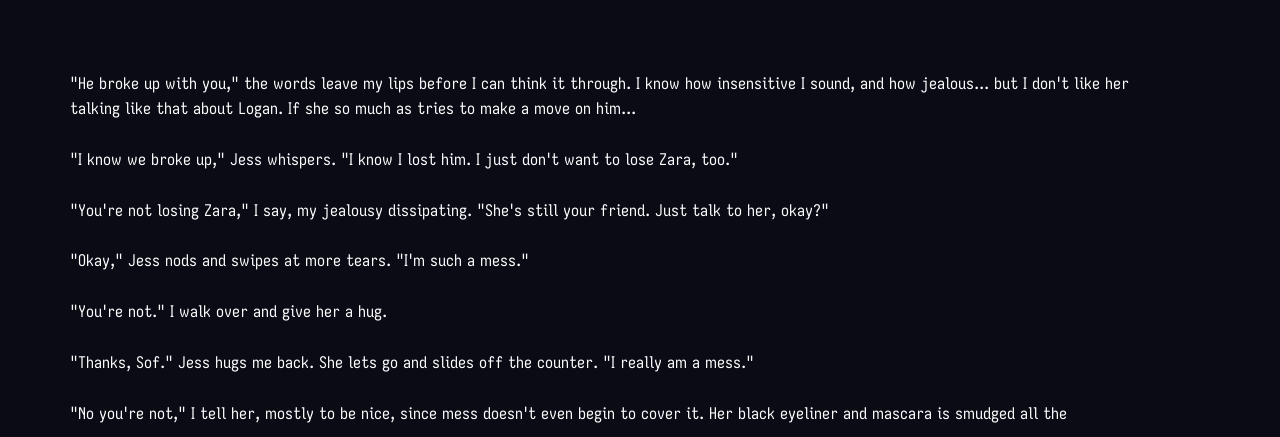"He broke up with you," the words leave my lips before I can think it through. I know how insensitive I sound, and how jealous... but I don't like her talking like that about Logan. If she so much as tries to make a move on him...

"I know we broke up," Jess whispers. "I know I lost him. I just don't want to lose Zara, too."

"You're not losing Zara," I say, my jealousy dissipating. "She's still your friend. Just talk to her, okay?"

"Okay," Jess nods and swipes at more tears. "I'm such a mess."

"You're not." I walk over and give her a hug.

"Thanks, Sof." Jess hugs me back. She lets go and slides off the counter. "I really am a mess."

"No you're not," I tell her, mostly to be nice, since mess doesn't even begin to cover it. Her black eyeliner and mascara is smudged all the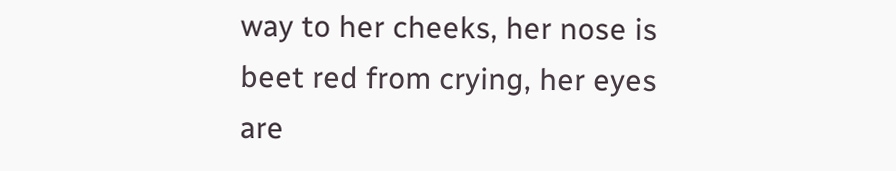way to her cheeks, her nose is beet red from crying, her eyes are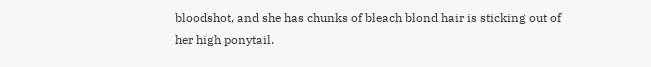bloodshot, and she has chunks of bleach blond hair is sticking out of her high ponytail.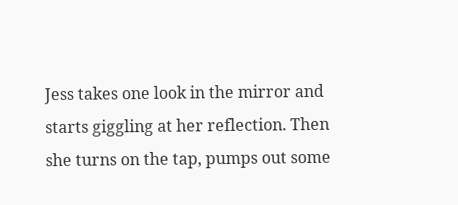Jess takes one look in the mirror and starts giggling at her reflection. Then she turns on the tap, pumps out some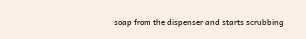soap from the dispenser and starts scrubbing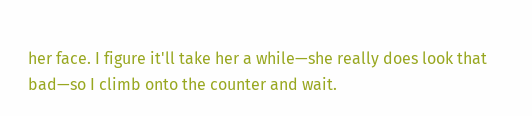her face. I figure it'll take her a while—she really does look that bad—so I climb onto the counter and wait.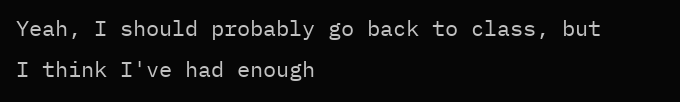Yeah, I should probably go back to class, but I think I've had enough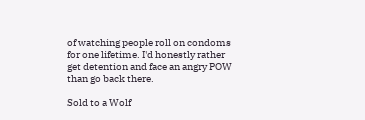of watching people roll on condoms for one lifetime. I'd honestly rather get detention and face an angry POW than go back there.

Sold to a Wolf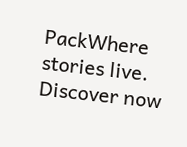PackWhere stories live. Discover now